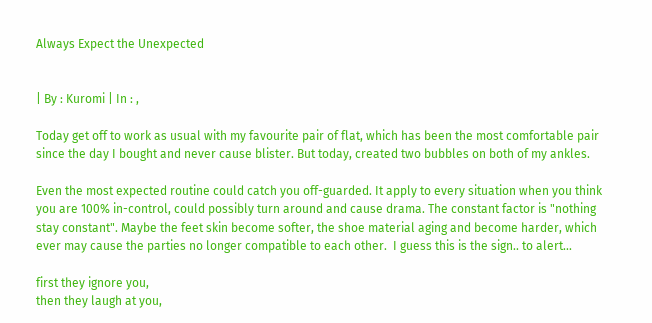Always Expect the Unexpected


| By : Kuromi | In : ,

Today get off to work as usual with my favourite pair of flat, which has been the most comfortable pair since the day I bought and never cause blister. But today, created two bubbles on both of my ankles.

Even the most expected routine could catch you off-guarded. It apply to every situation when you think you are 100% in-control, could possibly turn around and cause drama. The constant factor is "nothing stay constant". Maybe the feet skin become softer, the shoe material aging and become harder, which ever may cause the parties no longer compatible to each other.  I guess this is the sign.. to alert...

first they ignore you,
then they laugh at you,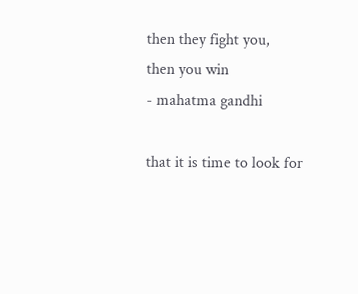then they fight you,
then you win
- mahatma gandhi

that it is time to look for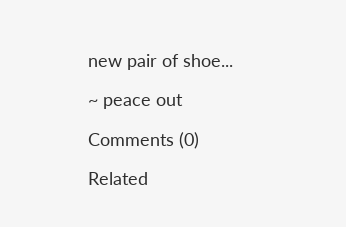new pair of shoe...

~ peace out

Comments (0)

Related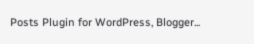Posts Plugin for WordPress, Blogger...